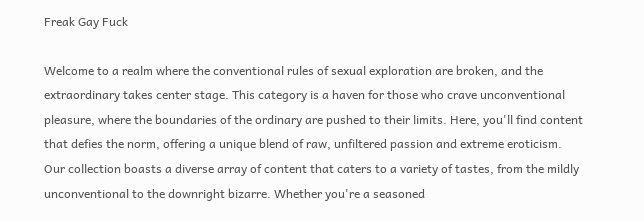Freak Gay Fuck

Welcome to a realm where the conventional rules of sexual exploration are broken, and the extraordinary takes center stage. This category is a haven for those who crave unconventional pleasure, where the boundaries of the ordinary are pushed to their limits. Here, you'll find content that defies the norm, offering a unique blend of raw, unfiltered passion and extreme eroticism. Our collection boasts a diverse array of content that caters to a variety of tastes, from the mildly unconventional to the downright bizarre. Whether you're a seasoned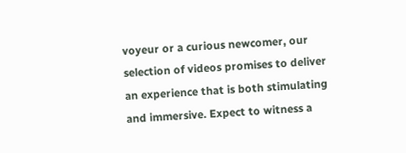voyeur or a curious newcomer, our selection of videos promises to deliver an experience that is both stimulating and immersive. Expect to witness a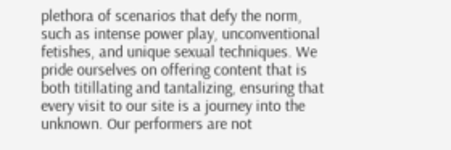plethora of scenarios that defy the norm, such as intense power play, unconventional fetishes, and unique sexual techniques. We pride ourselves on offering content that is both titillating and tantalizing, ensuring that every visit to our site is a journey into the unknown. Our performers are not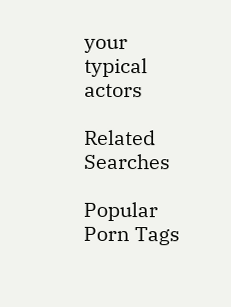your typical actors

Related Searches

Popular Porn Tags